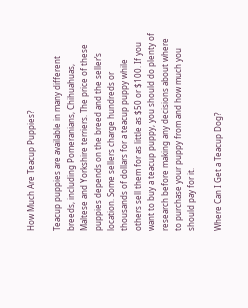How Much Are Teacup Puppies?

Teacup puppies are available in many different breeds, including Pomeranians, Chihuahuas, Maltese and Yorkshire terriers. The price of these puppies depends on the breed and the seller’s location. Some sellers charge hundreds or thousands of dollars for a teacup puppy while others sell them for as little as $50 or $100. If you want to buy a teacup puppy, you should do plenty of research before making any decisions about where to purchase your puppy from and how much you should pay for it.

Where Can I Get a Teacup Dog?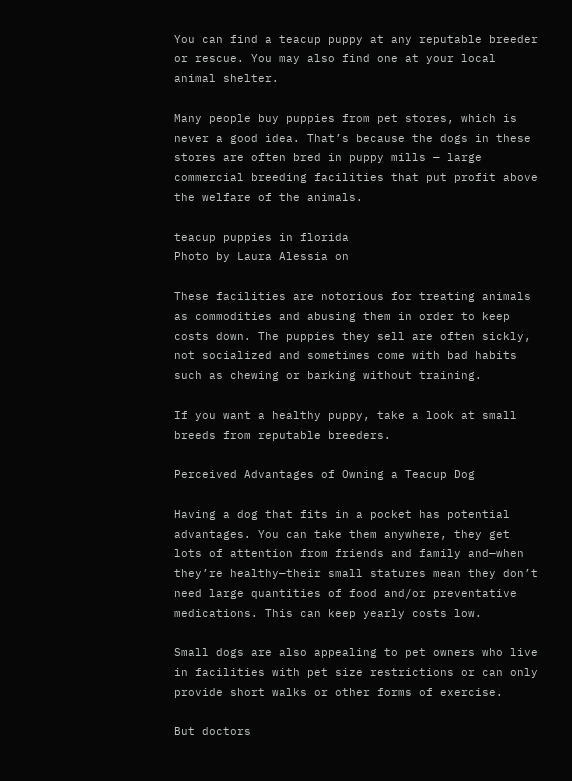You can find a teacup puppy at any reputable breeder or rescue. You may also find one at your local animal shelter.

Many people buy puppies from pet stores, which is never a good idea. That’s because the dogs in these stores are often bred in puppy mills — large commercial breeding facilities that put profit above the welfare of the animals.

teacup puppies in florida
Photo by Laura Alessia on

These facilities are notorious for treating animals as commodities and abusing them in order to keep costs down. The puppies they sell are often sickly, not socialized and sometimes come with bad habits such as chewing or barking without training.

If you want a healthy puppy, take a look at small breeds from reputable breeders.

Perceived Advantages of Owning a Teacup Dog

Having a dog that fits in a pocket has potential advantages. You can take them anywhere, they get lots of attention from friends and family and—when they’re healthy—their small statures mean they don’t need large quantities of food and/or preventative medications. This can keep yearly costs low.

Small dogs are also appealing to pet owners who live in facilities with pet size restrictions or can only provide short walks or other forms of exercise.

But doctors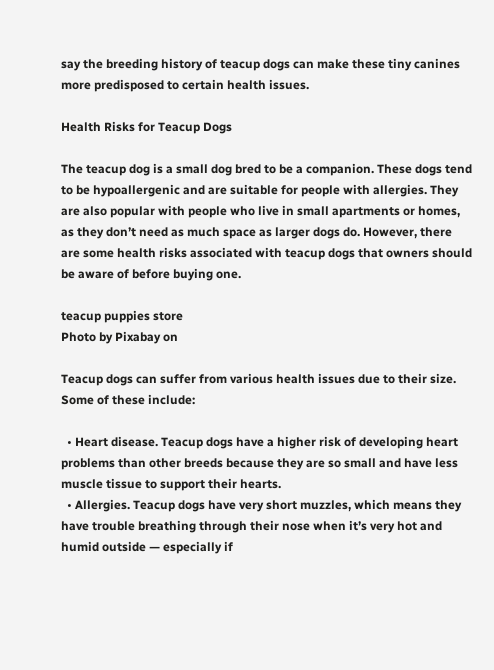say the breeding history of teacup dogs can make these tiny canines more predisposed to certain health issues.

Health Risks for Teacup Dogs

The teacup dog is a small dog bred to be a companion. These dogs tend to be hypoallergenic and are suitable for people with allergies. They are also popular with people who live in small apartments or homes, as they don’t need as much space as larger dogs do. However, there are some health risks associated with teacup dogs that owners should be aware of before buying one.

teacup puppies store
Photo by Pixabay on

Teacup dogs can suffer from various health issues due to their size. Some of these include:

  • Heart disease. Teacup dogs have a higher risk of developing heart problems than other breeds because they are so small and have less muscle tissue to support their hearts.
  • Allergies. Teacup dogs have very short muzzles, which means they have trouble breathing through their nose when it’s very hot and humid outside — especially if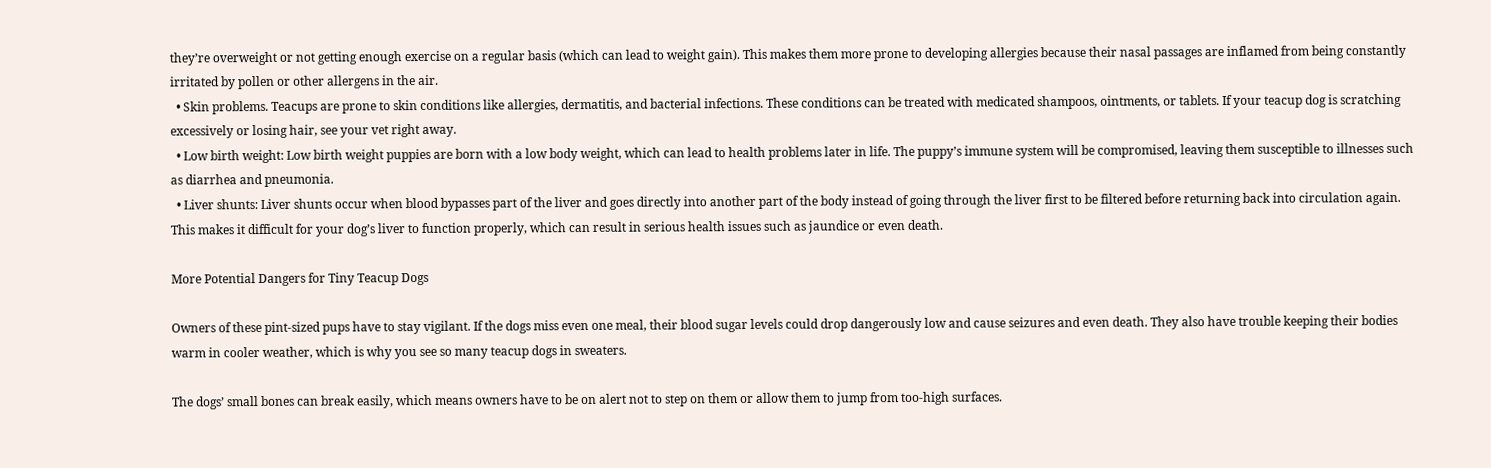they’re overweight or not getting enough exercise on a regular basis (which can lead to weight gain). This makes them more prone to developing allergies because their nasal passages are inflamed from being constantly irritated by pollen or other allergens in the air.
  • Skin problems. Teacups are prone to skin conditions like allergies, dermatitis, and bacterial infections. These conditions can be treated with medicated shampoos, ointments, or tablets. If your teacup dog is scratching excessively or losing hair, see your vet right away.
  • Low birth weight: Low birth weight puppies are born with a low body weight, which can lead to health problems later in life. The puppy’s immune system will be compromised, leaving them susceptible to illnesses such as diarrhea and pneumonia.
  • Liver shunts: Liver shunts occur when blood bypasses part of the liver and goes directly into another part of the body instead of going through the liver first to be filtered before returning back into circulation again. This makes it difficult for your dog’s liver to function properly, which can result in serious health issues such as jaundice or even death.

More Potential Dangers for Tiny Teacup Dogs

Owners of these pint-sized pups have to stay vigilant. If the dogs miss even one meal, their blood sugar levels could drop dangerously low and cause seizures and even death. They also have trouble keeping their bodies warm in cooler weather, which is why you see so many teacup dogs in sweaters.

The dogs’ small bones can break easily, which means owners have to be on alert not to step on them or allow them to jump from too-high surfaces.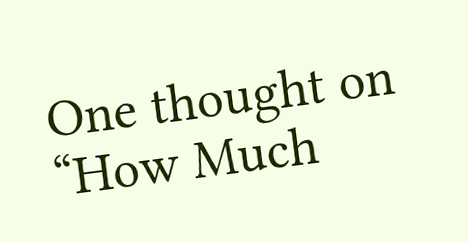One thought on “How Much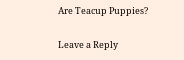Are Teacup Puppies?

Leave a Reply